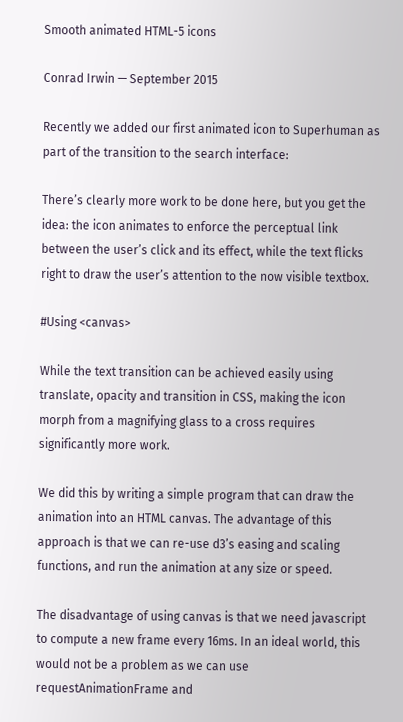Smooth animated HTML-5 icons

Conrad Irwin — September 2015

Recently we added our first animated icon to Superhuman as part of the transition to the search interface:

There’s clearly more work to be done here, but you get the idea: the icon animates to enforce the perceptual link between the user’s click and its effect, while the text flicks right to draw the user’s attention to the now visible textbox.

#Using <canvas>

While the text transition can be achieved easily using translate, opacity and transition in CSS, making the icon morph from a magnifying glass to a cross requires significantly more work.

We did this by writing a simple program that can draw the animation into an HTML canvas. The advantage of this approach is that we can re-use d3’s easing and scaling functions, and run the animation at any size or speed.

The disadvantage of using canvas is that we need javascript to compute a new frame every 16ms. In an ideal world, this would not be a problem as we can use requestAnimationFrame and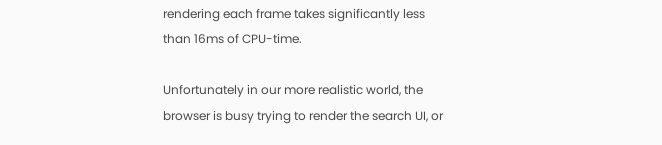rendering each frame takes significantly less than 16ms of CPU-time.

Unfortunately in our more realistic world, the browser is busy trying to render the search UI, or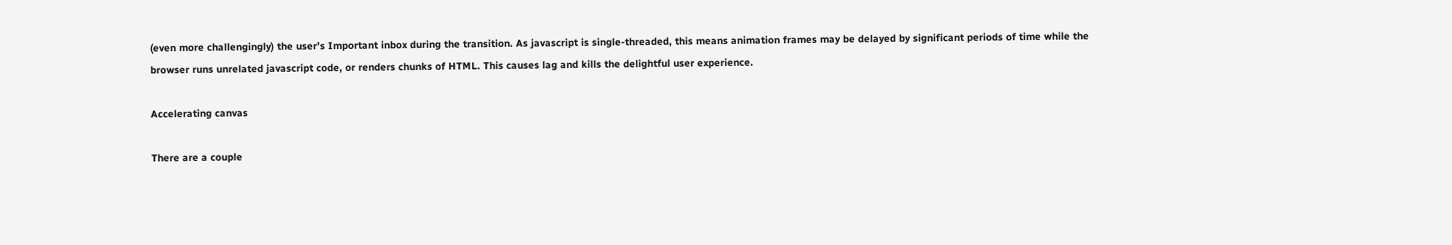(even more challengingly) the user’s Important inbox during the transition. As javascript is single-threaded, this means animation frames may be delayed by significant periods of time while the browser runs unrelated javascript code, or renders chunks of HTML. This causes lag and kills the delightful user experience.

Accelerating canvas

There are a couple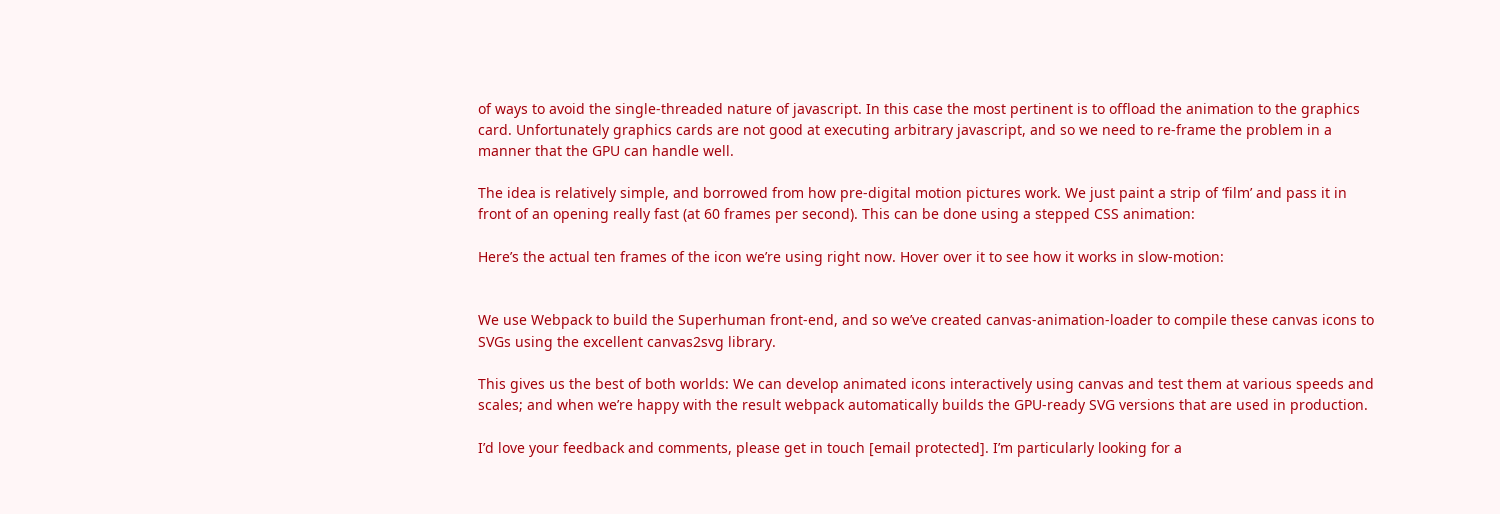of ways to avoid the single-threaded nature of javascript. In this case the most pertinent is to offload the animation to the graphics card. Unfortunately graphics cards are not good at executing arbitrary javascript, and so we need to re-frame the problem in a manner that the GPU can handle well.

The idea is relatively simple, and borrowed from how pre-digital motion pictures work. We just paint a strip of ‘film’ and pass it in front of an opening really fast (at 60 frames per second). This can be done using a stepped CSS animation:

Here’s the actual ten frames of the icon we’re using right now. Hover over it to see how it works in slow-motion:


We use Webpack to build the Superhuman front-end, and so we’ve created canvas-animation-loader to compile these canvas icons to SVGs using the excellent canvas2svg library.

This gives us the best of both worlds: We can develop animated icons interactively using canvas and test them at various speeds and scales; and when we’re happy with the result webpack automatically builds the GPU-ready SVG versions that are used in production.

I’d love your feedback and comments, please get in touch [email protected]. I’m particularly looking for a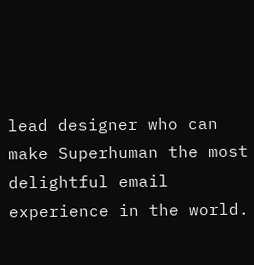lead designer who can make Superhuman the most delightful email experience in the world.